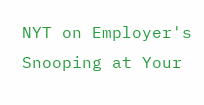NYT on Employer's Snooping at Your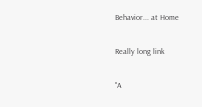Behavior... at Home

Really long link

"A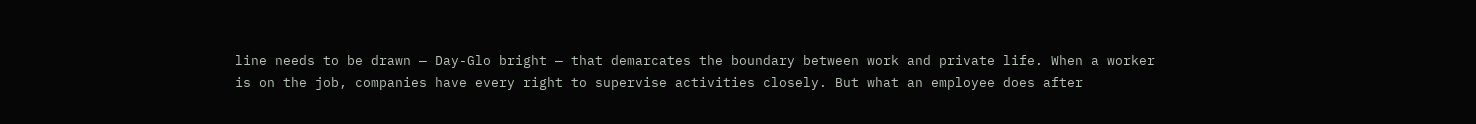line needs to be drawn — Day-Glo bright — that demarcates the boundary between work and private life. When a worker is on the job, companies have every right to supervise activities closely. But what an employee does after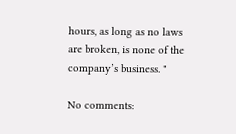hours, as long as no laws are broken, is none of the company’s business. "

No comments: